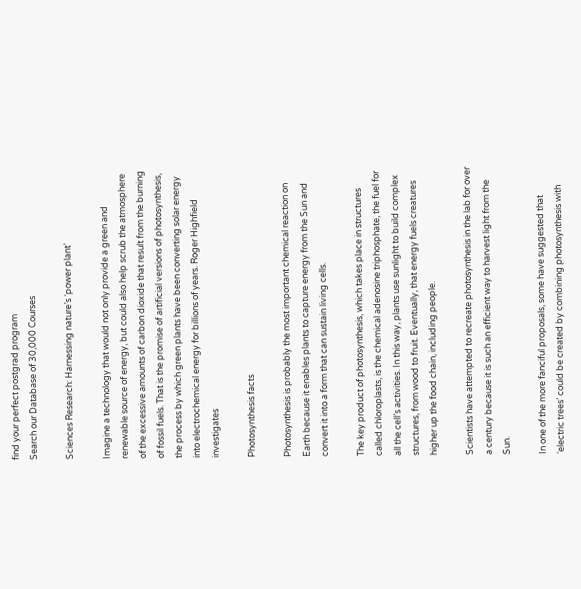find your perfect postgrad program
Search our Database of 30,000 Courses

Sciences Research: Harnessing nature’s ‘power plant’

Imagine a technology that would not only provide a green and renewable source of energy, but could also help scrub the atmosphere of the excessive amounts of carbon dioxide that result from the burning of fossil fuels. That is the promise of artificial versions of photosynthesis, the process by which green plants have been converting solar energy into electrochemical energy for billions of years. Roger Highfield investigates

Photosynthesis facts

Photosynthesis is probably the most important chemical reaction on Earth because it enables plants to capture energy from the Sun and convert it into a form that can sustain living cells.

The key product of photosynthesis, which takes place in structures called chloroplasts, is the chemical adenosine triphosphate, the fuel for all the cell’s activities. In this way, plants use sunlight to build complex structures, from wood to fruit. Eventually, that energy fuels creatures higher up the food chain, including people.

Scientists have attempted to recreate photosynthesis in the lab for over a century because it is such an efficient way to harvest light from the Sun.

In one of the more fanciful proposals, some have suggested that ‘electric trees’ could be created by combining photosynthesis with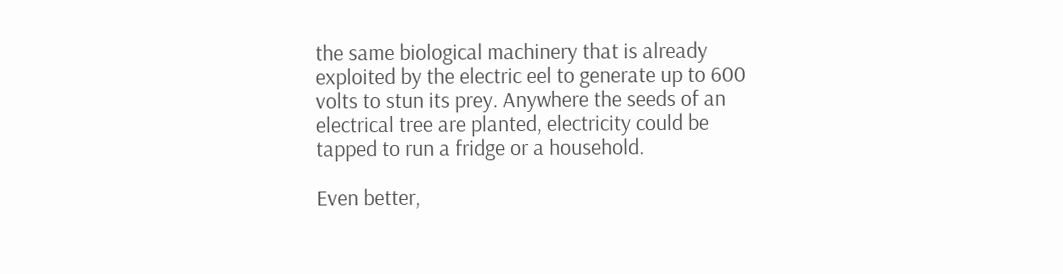the same biological machinery that is already exploited by the electric eel to generate up to 600 volts to stun its prey. Anywhere the seeds of an electrical tree are planted, electricity could be tapped to run a fridge or a household.

Even better,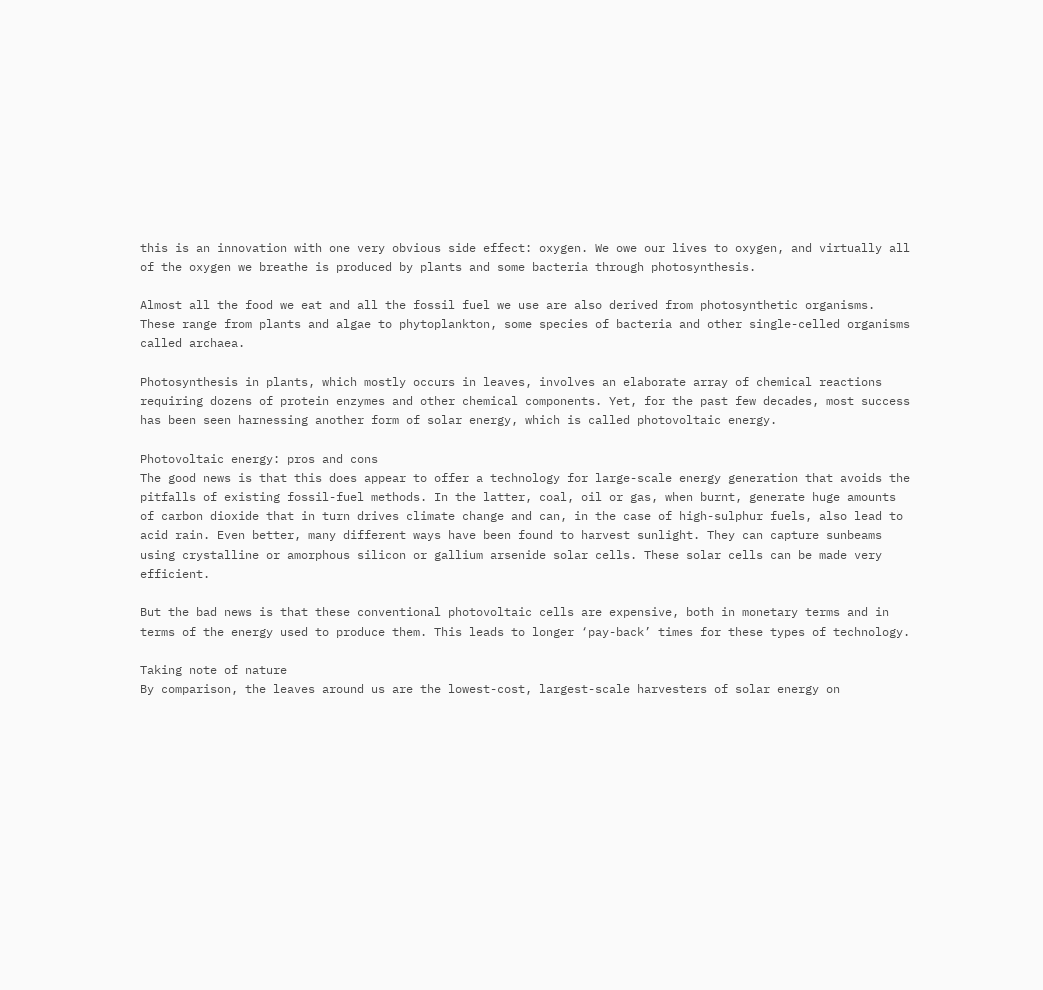this is an innovation with one very obvious side effect: oxygen. We owe our lives to oxygen, and virtually all of the oxygen we breathe is produced by plants and some bacteria through photosynthesis.

Almost all the food we eat and all the fossil fuel we use are also derived from photosynthetic organisms. These range from plants and algae to phytoplankton, some species of bacteria and other single-celled organisms called archaea.

Photosynthesis in plants, which mostly occurs in leaves, involves an elaborate array of chemical reactions requiring dozens of protein enzymes and other chemical components. Yet, for the past few decades, most success has been seen harnessing another form of solar energy, which is called photovoltaic energy.

Photovoltaic energy: pros and cons
The good news is that this does appear to offer a technology for large-scale energy generation that avoids the pitfalls of existing fossil-fuel methods. In the latter, coal, oil or gas, when burnt, generate huge amounts of carbon dioxide that in turn drives climate change and can, in the case of high-sulphur fuels, also lead to acid rain. Even better, many different ways have been found to harvest sunlight. They can capture sunbeams using crystalline or amorphous silicon or gallium arsenide solar cells. These solar cells can be made very efficient.

But the bad news is that these conventional photovoltaic cells are expensive, both in monetary terms and in terms of the energy used to produce them. This leads to longer ‘pay-back’ times for these types of technology.

Taking note of nature
By comparison, the leaves around us are the lowest-cost, largest-scale harvesters of solar energy on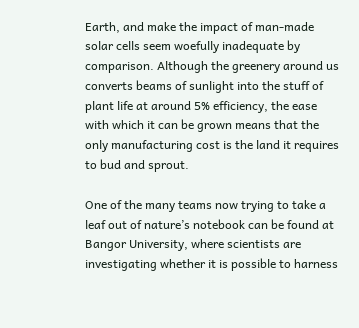Earth, and make the impact of man-made solar cells seem woefully inadequate by comparison. Although the greenery around us converts beams of sunlight into the stuff of plant life at around 5% efficiency, the ease with which it can be grown means that the only manufacturing cost is the land it requires to bud and sprout.

One of the many teams now trying to take a leaf out of nature’s notebook can be found at Bangor University, where scientists are investigating whether it is possible to harness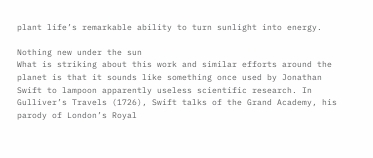plant life’s remarkable ability to turn sunlight into energy.

Nothing new under the sun
What is striking about this work and similar efforts around the planet is that it sounds like something once used by Jonathan Swift to lampoon apparently useless scientific research. In Gulliver’s Travels (1726), Swift talks of the Grand Academy, his parody of London’s Royal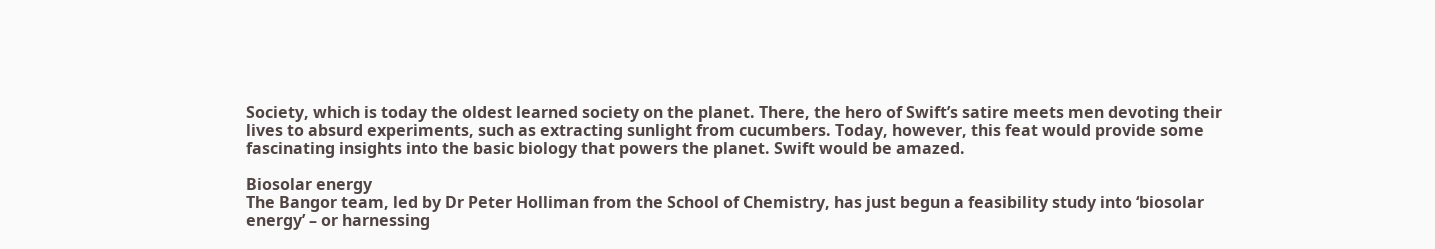Society, which is today the oldest learned society on the planet. There, the hero of Swift’s satire meets men devoting their lives to absurd experiments, such as extracting sunlight from cucumbers. Today, however, this feat would provide some fascinating insights into the basic biology that powers the planet. Swift would be amazed.

Biosolar energy
The Bangor team, led by Dr Peter Holliman from the School of Chemistry, has just begun a feasibility study into ‘biosolar energy’ – or harnessing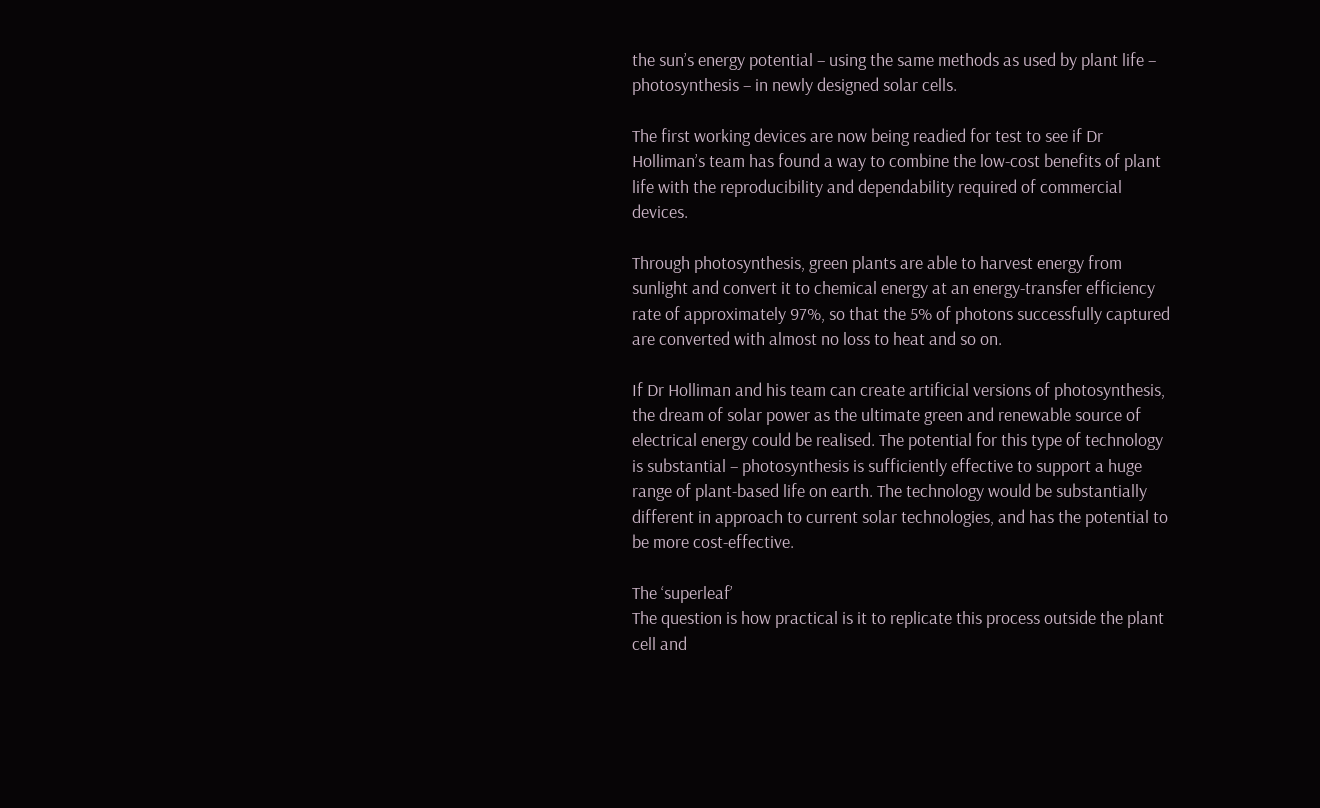the sun’s energy potential – using the same methods as used by plant life – photosynthesis – in newly designed solar cells.

The first working devices are now being readied for test to see if Dr Holliman’s team has found a way to combine the low-cost benefits of plant life with the reproducibility and dependability required of commercial devices.

Through photosynthesis, green plants are able to harvest energy from sunlight and convert it to chemical energy at an energy-transfer efficiency rate of approximately 97%, so that the 5% of photons successfully captured are converted with almost no loss to heat and so on.

If Dr Holliman and his team can create artificial versions of photosynthesis, the dream of solar power as the ultimate green and renewable source of electrical energy could be realised. The potential for this type of technology is substantial – photosynthesis is sufficiently effective to support a huge range of plant-based life on earth. The technology would be substantially different in approach to current solar technologies, and has the potential to be more cost-effective.

The ‘superleaf’
The question is how practical is it to replicate this process outside the plant cell and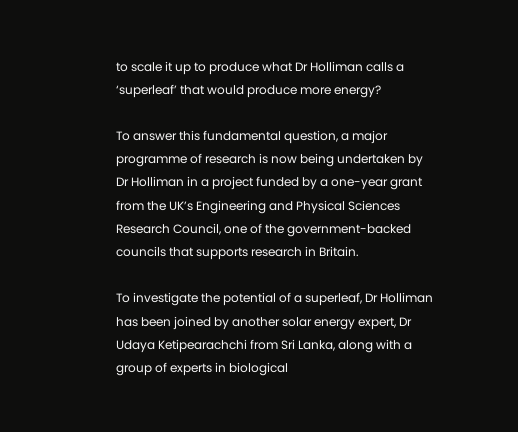to scale it up to produce what Dr Holliman calls a ‘superleaf’ that would produce more energy?

To answer this fundamental question, a major programme of research is now being undertaken by Dr Holliman in a project funded by a one-year grant from the UK’s Engineering and Physical Sciences Research Council, one of the government-backed councils that supports research in Britain.

To investigate the potential of a superleaf, Dr Holliman has been joined by another solar energy expert, Dr Udaya Ketipearachchi from Sri Lanka, along with a group of experts in biological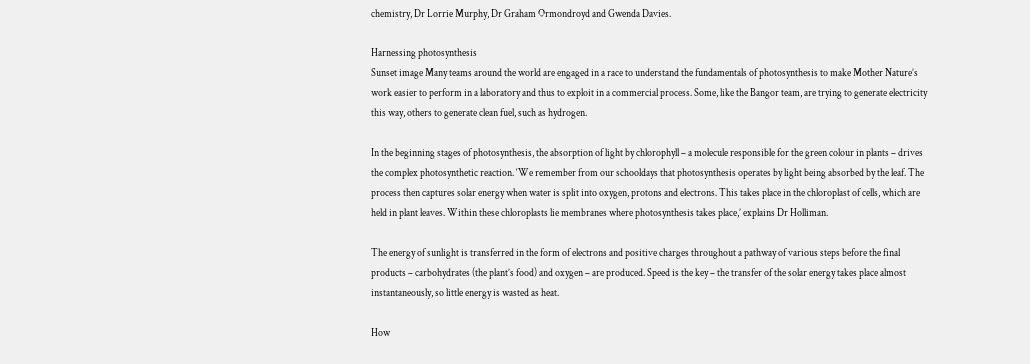chemistry, Dr Lorrie Murphy, Dr Graham Ormondroyd and Gwenda Davies.

Harnessing photosynthesis
Sunset image Many teams around the world are engaged in a race to understand the fundamentals of photosynthesis to make Mother Nature’s work easier to perform in a laboratory and thus to exploit in a commercial process. Some, like the Bangor team, are trying to generate electricity this way, others to generate clean fuel, such as hydrogen.

In the beginning stages of photosynthesis, the absorption of light by chlorophyll – a molecule responsible for the green colour in plants – drives the complex photosynthetic reaction. ‘We remember from our schooldays that photosynthesis operates by light being absorbed by the leaf. The process then captures solar energy when water is split into oxygen, protons and electrons. This takes place in the chloroplast of cells, which are held in plant leaves. Within these chloroplasts lie membranes where photosynthesis takes place,’ explains Dr Holliman.

The energy of sunlight is transferred in the form of electrons and positive charges throughout a pathway of various steps before the final products – carbohydrates (the plant’s food) and oxygen – are produced. Speed is the key – the transfer of the solar energy takes place almost instantaneously, so little energy is wasted as heat.

How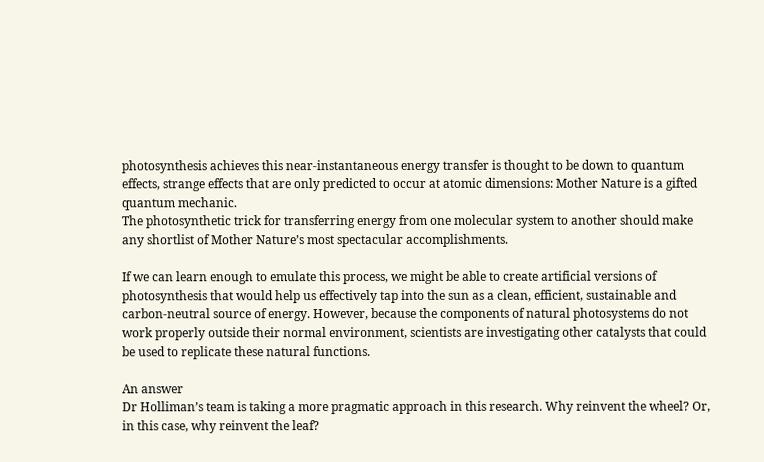photosynthesis achieves this near-instantaneous energy transfer is thought to be down to quantum effects, strange effects that are only predicted to occur at atomic dimensions: Mother Nature is a gifted quantum mechanic.
The photosynthetic trick for transferring energy from one molecular system to another should make any shortlist of Mother Nature’s most spectacular accomplishments.

If we can learn enough to emulate this process, we might be able to create artificial versions of photosynthesis that would help us effectively tap into the sun as a clean, efficient, sustainable and carbon-neutral source of energy. However, because the components of natural photosystems do not work properly outside their normal environment, scientists are investigating other catalysts that could be used to replicate these natural functions.

An answer
Dr Holliman’s team is taking a more pragmatic approach in this research. Why reinvent the wheel? Or, in this case, why reinvent the leaf?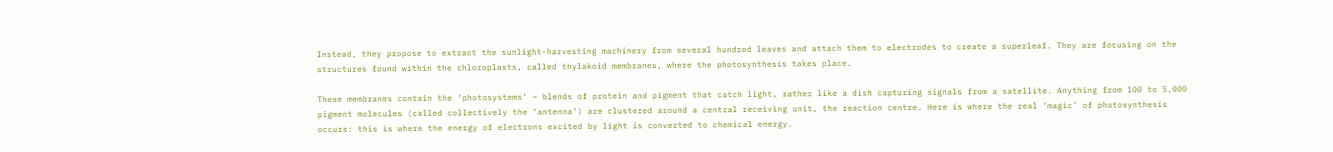Instead, they propose to extract the sunlight-harvesting machinery from several hundred leaves and attach them to electrodes to create a superleaf. They are focusing on the structures found within the chloroplasts, called thylakoid membranes, where the photosynthesis takes place.

These membranes contain the ‘photosystems’ – blends of protein and pigment that catch light, rather like a dish capturing signals from a satellite. Anything from 100 to 5,000 pigment molecules (called collectively the ‘antenna’) are clustered around a central receiving unit, the reaction centre. Here is where the real ‘magic’ of photosynthesis occurs: this is where the energy of electrons excited by light is converted to chemical energy.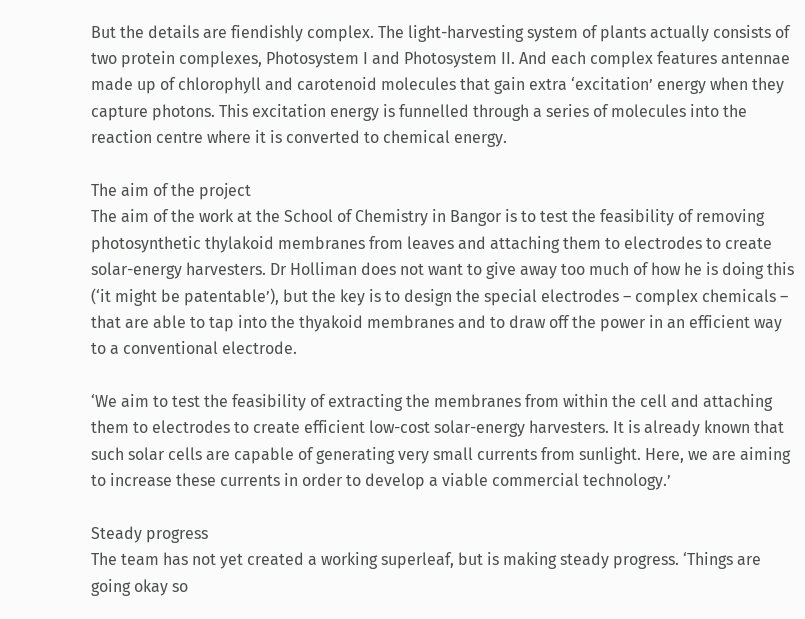But the details are fiendishly complex. The light-harvesting system of plants actually consists of two protein complexes, Photosystem I and Photosystem II. And each complex features antennae made up of chlorophyll and carotenoid molecules that gain extra ‘excitation’ energy when they capture photons. This excitation energy is funnelled through a series of molecules into the reaction centre where it is converted to chemical energy.

The aim of the project
The aim of the work at the School of Chemistry in Bangor is to test the feasibility of removing photosynthetic thylakoid membranes from leaves and attaching them to electrodes to create solar-energy harvesters. Dr Holliman does not want to give away too much of how he is doing this (‘it might be patentable’), but the key is to design the special electrodes – complex chemicals – that are able to tap into the thyakoid membranes and to draw off the power in an efficient way to a conventional electrode.

‘We aim to test the feasibility of extracting the membranes from within the cell and attaching them to electrodes to create efficient low-cost solar-energy harvesters. It is already known that such solar cells are capable of generating very small currents from sunlight. Here, we are aiming to increase these currents in order to develop a viable commercial technology.’

Steady progress
The team has not yet created a working superleaf, but is making steady progress. ‘Things are going okay so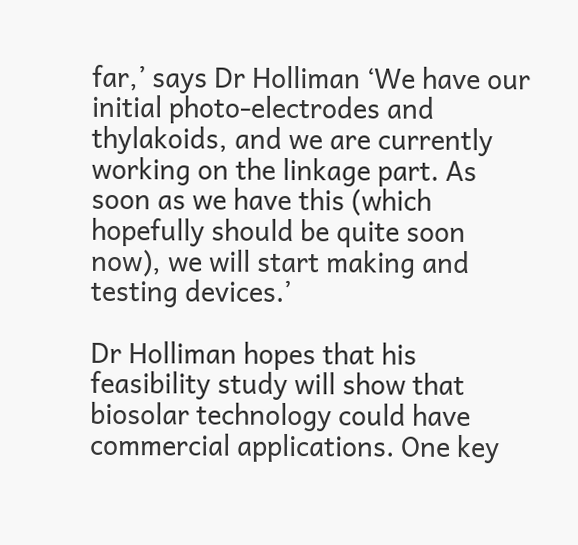far,’ says Dr Holliman ‘We have our initial photo-electrodes and thylakoids, and we are currently working on the linkage part. As soon as we have this (which hopefully should be quite soon now), we will start making and testing devices.’

Dr Holliman hopes that his feasibility study will show that biosolar technology could have commercial applications. One key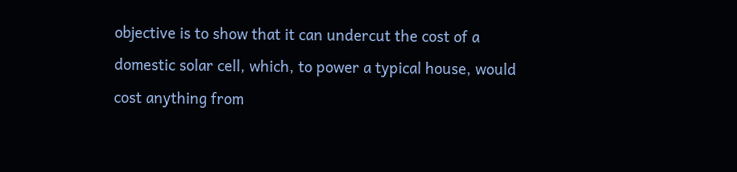objective is to show that it can undercut the cost of a domestic solar cell, which, to power a typical house, would cost anything from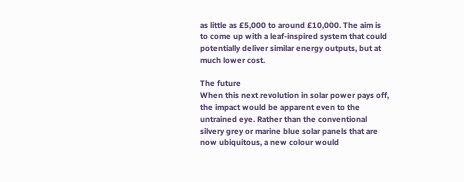as little as £5,000 to around £10,000. The aim is to come up with a leaf-inspired system that could potentially deliver similar energy outputs, but at much lower cost.

The future
When this next revolution in solar power pays off, the impact would be apparent even to the untrained eye. Rather than the conventional silvery grey or marine blue solar panels that are now ubiquitous, a new colour would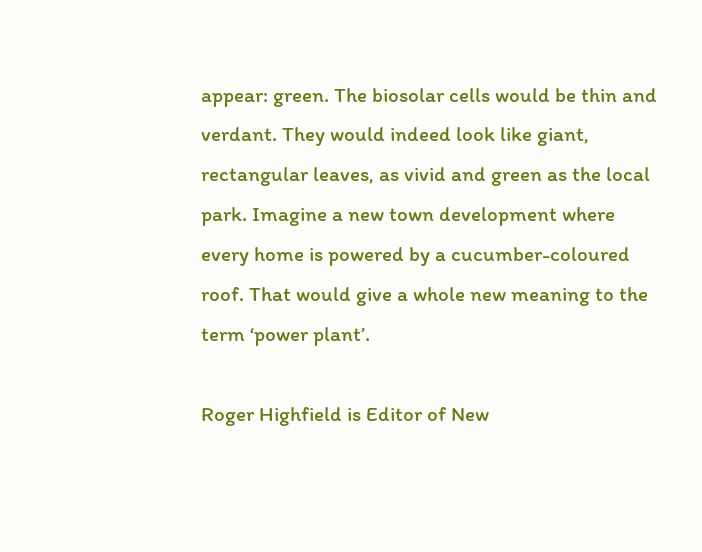appear: green. The biosolar cells would be thin and verdant. They would indeed look like giant, rectangular leaves, as vivid and green as the local park. Imagine a new town development where every home is powered by a cucumber-coloured roof. That would give a whole new meaning to the term ‘power plant’.

Roger Highfield is Editor of New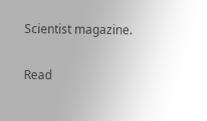Scientist magazine.

Read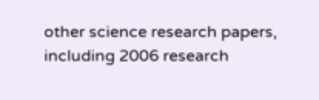other science research papers, including 2006 research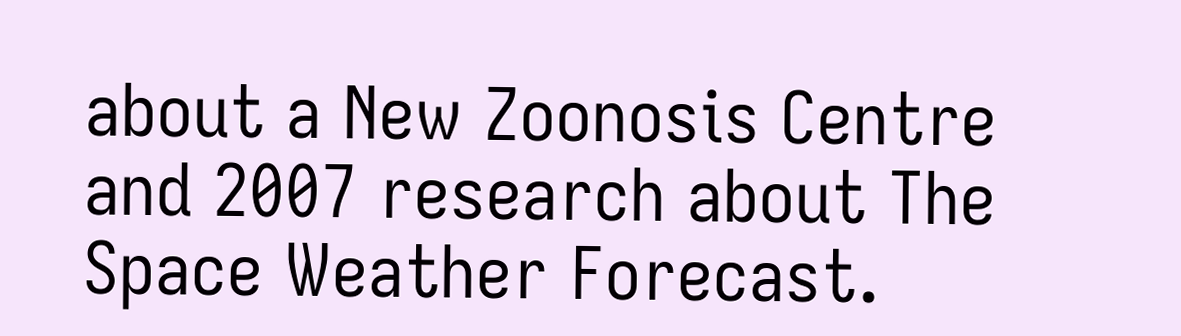about a New Zoonosis Centre and 2007 research about The Space Weather Forecast.